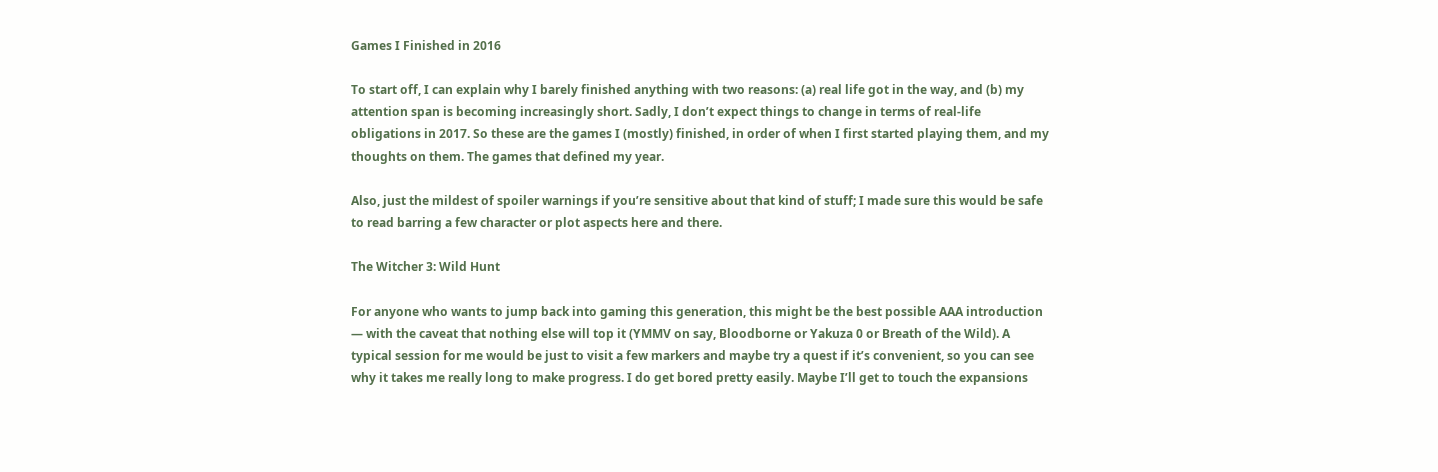Games I Finished in 2016

To start off, I can explain why I barely finished anything with two reasons: (a) real life got in the way, and (b) my attention span is becoming increasingly short. Sadly, I don’t expect things to change in terms of real-life obligations in 2017. So these are the games I (mostly) finished, in order of when I first started playing them, and my thoughts on them. The games that defined my year.

Also, just the mildest of spoiler warnings if you’re sensitive about that kind of stuff; I made sure this would be safe to read barring a few character or plot aspects here and there.

The Witcher 3: Wild Hunt

For anyone who wants to jump back into gaming this generation, this might be the best possible AAA introduction — with the caveat that nothing else will top it (YMMV on say, Bloodborne or Yakuza 0 or Breath of the Wild). A typical session for me would be just to visit a few markers and maybe try a quest if it’s convenient, so you can see why it takes me really long to make progress. I do get bored pretty easily. Maybe I’ll get to touch the expansions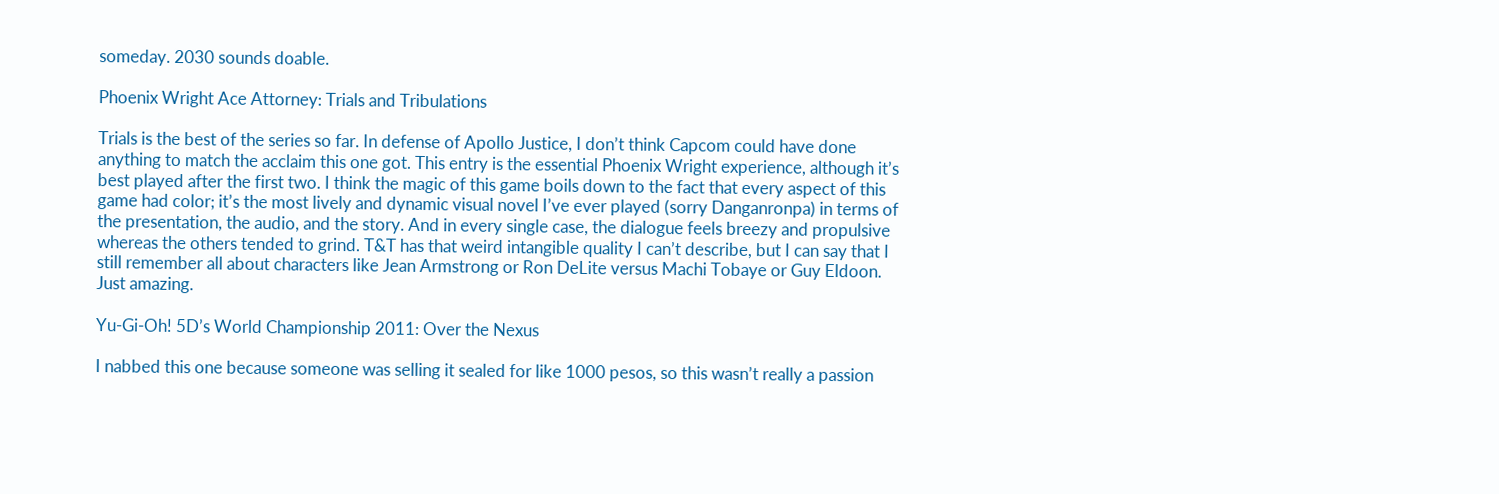someday. 2030 sounds doable.

Phoenix Wright Ace Attorney: Trials and Tribulations

Trials is the best of the series so far. In defense of Apollo Justice, I don’t think Capcom could have done anything to match the acclaim this one got. This entry is the essential Phoenix Wright experience, although it’s best played after the first two. I think the magic of this game boils down to the fact that every aspect of this game had color; it’s the most lively and dynamic visual novel I’ve ever played (sorry Danganronpa) in terms of the presentation, the audio, and the story. And in every single case, the dialogue feels breezy and propulsive whereas the others tended to grind. T&T has that weird intangible quality I can’t describe, but I can say that I still remember all about characters like Jean Armstrong or Ron DeLite versus Machi Tobaye or Guy Eldoon. Just amazing.

Yu-Gi-Oh! 5D’s World Championship 2011: Over the Nexus

I nabbed this one because someone was selling it sealed for like 1000 pesos, so this wasn’t really a passion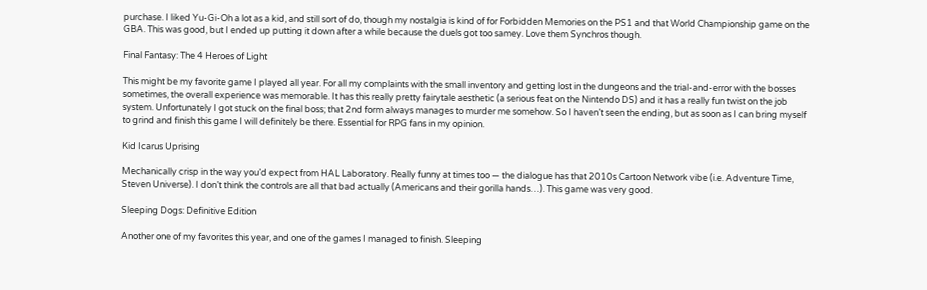purchase. I liked Yu-Gi-Oh a lot as a kid, and still sort of do, though my nostalgia is kind of for Forbidden Memories on the PS1 and that World Championship game on the GBA. This was good, but I ended up putting it down after a while because the duels got too samey. Love them Synchros though.

Final Fantasy: The 4 Heroes of Light

This might be my favorite game I played all year. For all my complaints with the small inventory and getting lost in the dungeons and the trial-and-error with the bosses sometimes, the overall experience was memorable. It has this really pretty fairytale aesthetic (a serious feat on the Nintendo DS) and it has a really fun twist on the job system. Unfortunately I got stuck on the final boss; that 2nd form always manages to murder me somehow. So I haven’t seen the ending, but as soon as I can bring myself to grind and finish this game I will definitely be there. Essential for RPG fans in my opinion.

Kid Icarus Uprising

Mechanically crisp in the way you’d expect from HAL Laboratory. Really funny at times too — the dialogue has that 2010s Cartoon Network vibe (i.e. Adventure Time, Steven Universe). I don’t think the controls are all that bad actually (Americans and their gorilla hands…). This game was very good.

Sleeping Dogs: Definitive Edition

Another one of my favorites this year, and one of the games I managed to finish. Sleeping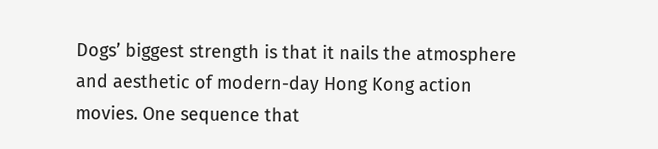Dogs’ biggest strength is that it nails the atmosphere and aesthetic of modern-day Hong Kong action movies. One sequence that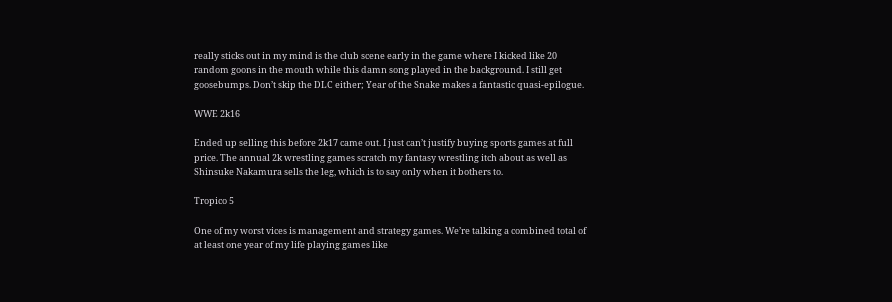really sticks out in my mind is the club scene early in the game where I kicked like 20 random goons in the mouth while this damn song played in the background. I still get goosebumps. Don’t skip the DLC either; Year of the Snake makes a fantastic quasi-epilogue.

WWE 2k16

Ended up selling this before 2k17 came out. I just can’t justify buying sports games at full price. The annual 2k wrestling games scratch my fantasy wrestling itch about as well as Shinsuke Nakamura sells the leg, which is to say only when it bothers to.

Tropico 5

One of my worst vices is management and strategy games. We’re talking a combined total of at least one year of my life playing games like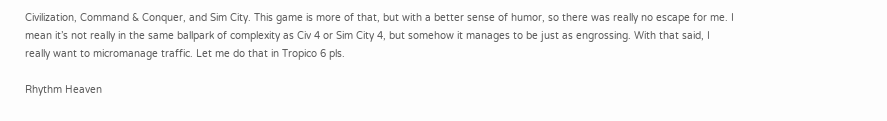Civilization, Command & Conquer, and Sim City. This game is more of that, but with a better sense of humor, so there was really no escape for me. I mean it’s not really in the same ballpark of complexity as Civ 4 or Sim City 4, but somehow it manages to be just as engrossing. With that said, I really want to micromanage traffic. Let me do that in Tropico 6 pls.

Rhythm Heaven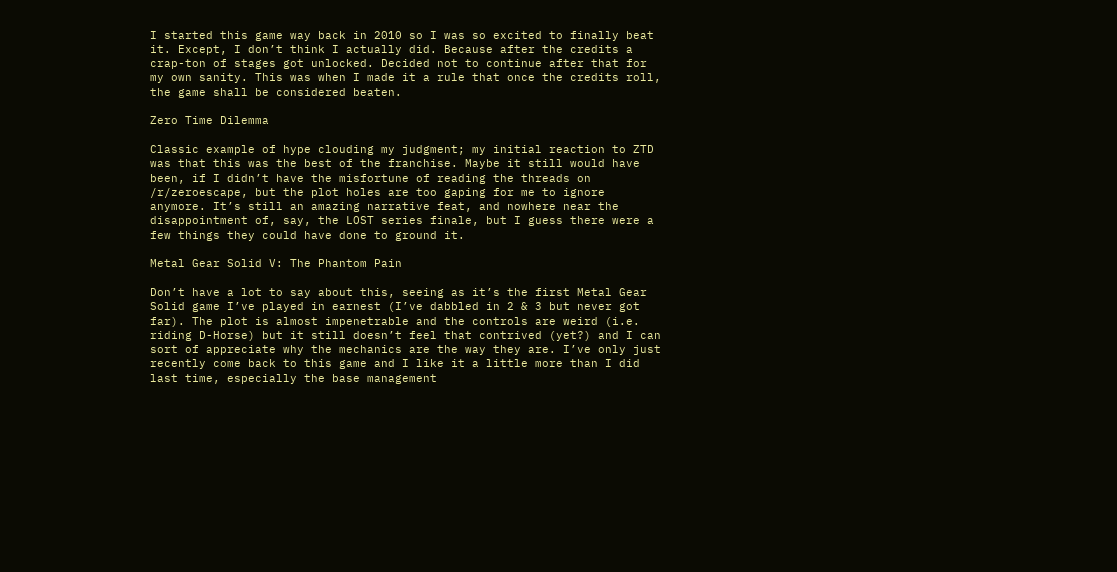I started this game way back in 2010 so I was so excited to finally beat it. Except, I don’t think I actually did. Because after the credits a crap-ton of stages got unlocked. Decided not to continue after that for my own sanity. This was when I made it a rule that once the credits roll, the game shall be considered beaten.

Zero Time Dilemma

Classic example of hype clouding my judgment; my initial reaction to ZTD was that this was the best of the franchise. Maybe it still would have been, if I didn’t have the misfortune of reading the threads on /r/zeroescape, but the plot holes are too gaping for me to ignore anymore. It’s still an amazing narrative feat, and nowhere near the disappointment of, say, the LOST series finale, but I guess there were a few things they could have done to ground it.

Metal Gear Solid V: The Phantom Pain

Don’t have a lot to say about this, seeing as it’s the first Metal Gear Solid game I’ve played in earnest (I’ve dabbled in 2 & 3 but never got far). The plot is almost impenetrable and the controls are weird (i.e. riding D-Horse) but it still doesn’t feel that contrived (yet?) and I can sort of appreciate why the mechanics are the way they are. I’ve only just recently come back to this game and I like it a little more than I did last time, especially the base management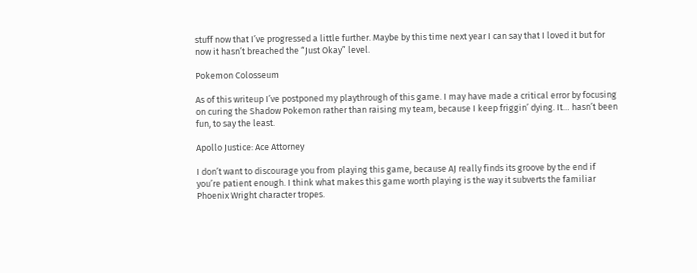stuff now that I’ve progressed a little further. Maybe by this time next year I can say that I loved it but for now it hasn’t breached the “Just Okay” level.

Pokemon Colosseum

As of this writeup I’ve postponed my playthrough of this game. I may have made a critical error by focusing on curing the Shadow Pokemon rather than raising my team, because I keep friggin’ dying. It… hasn’t been fun, to say the least.

Apollo Justice: Ace Attorney

I don’t want to discourage you from playing this game, because AJ really finds its groove by the end if you’re patient enough. I think what makes this game worth playing is the way it subverts the familiar Phoenix Wright character tropes.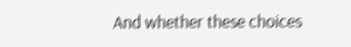And whether these choices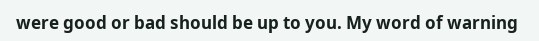were good or bad should be up to you. My word of warning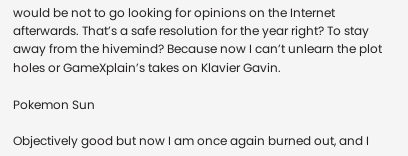would be not to go looking for opinions on the Internet afterwards. That’s a safe resolution for the year right? To stay away from the hivemind? Because now I can’t unlearn the plot holes or GameXplain’s takes on Klavier Gavin.

Pokemon Sun

Objectively good but now I am once again burned out, and I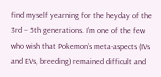find myself yearning for the heyday of the 3rd – 5th generations. I’m one of the few who wish that Pokemon’s meta-aspects (IVs and EVs, breeding) remained difficult and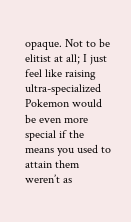opaque. Not to be elitist at all; I just feel like raising ultra-specialized Pokemon would be even more special if the means you used to attain them weren’t as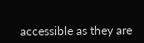accessible as they are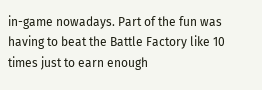in-game nowadays. Part of the fun was having to beat the Battle Factory like 10 times just to earn enough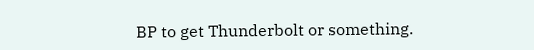BP to get Thunderbolt or something.